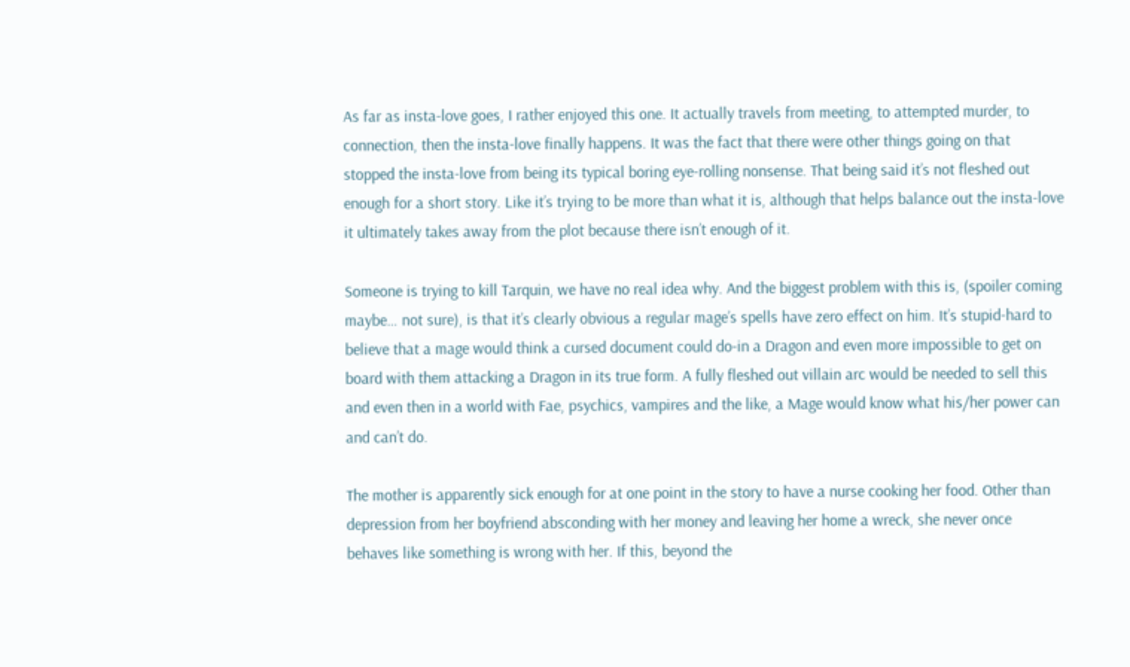As far as insta-love goes, I rather enjoyed this one. It actually travels from meeting, to attempted murder, to connection, then the insta-love finally happens. It was the fact that there were other things going on that stopped the insta-love from being its typical boring eye-rolling nonsense. That being said it’s not fleshed out enough for a short story. Like it’s trying to be more than what it is, although that helps balance out the insta-love it ultimately takes away from the plot because there isn’t enough of it.

Someone is trying to kill Tarquin, we have no real idea why. And the biggest problem with this is, (spoiler coming maybe… not sure), is that it’s clearly obvious a regular mage’s spells have zero effect on him. It’s stupid-hard to believe that a mage would think a cursed document could do-in a Dragon and even more impossible to get on board with them attacking a Dragon in its true form. A fully fleshed out villain arc would be needed to sell this and even then in a world with Fae, psychics, vampires and the like, a Mage would know what his/her power can and can’t do.

The mother is apparently sick enough for at one point in the story to have a nurse cooking her food. Other than depression from her boyfriend absconding with her money and leaving her home a wreck, she never once behaves like something is wrong with her. If this, beyond the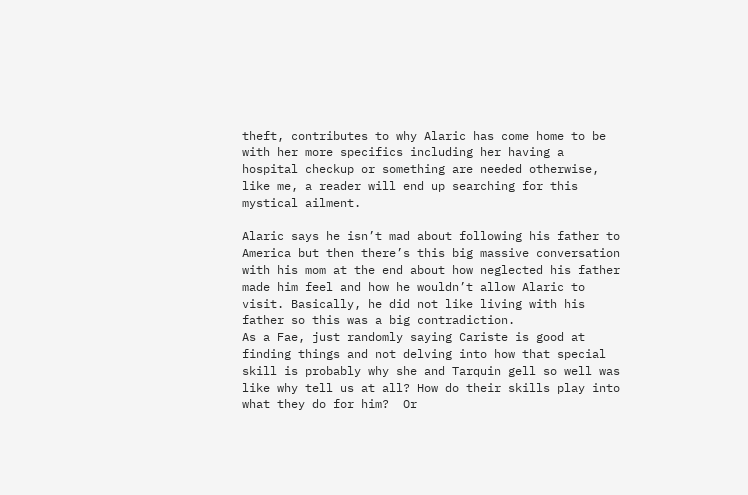theft, contributes to why Alaric has come home to be with her more specifics including her having a hospital checkup or something are needed otherwise, like me, a reader will end up searching for this mystical ailment.

Alaric says he isn’t mad about following his father to America but then there’s this big massive conversation with his mom at the end about how neglected his father made him feel and how he wouldn’t allow Alaric to visit. Basically, he did not like living with his father so this was a big contradiction.
As a Fae, just randomly saying Cariste is good at finding things and not delving into how that special skill is probably why she and Tarquin gell so well was like why tell us at all? How do their skills play into what they do for him?  Or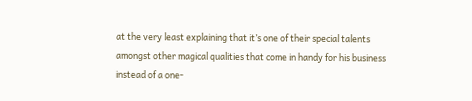at the very least explaining that it’s one of their special talents amongst other magical qualities that come in handy for his business instead of a one-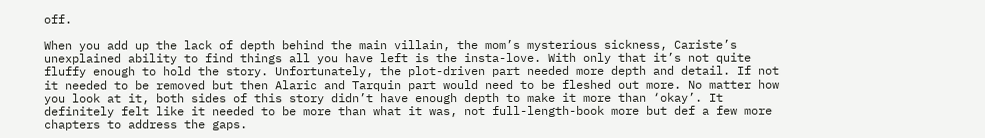off.

When you add up the lack of depth behind the main villain, the mom’s mysterious sickness, Cariste’s unexplained ability to find things all you have left is the insta-love. With only that it’s not quite fluffy enough to hold the story. Unfortunately, the plot-driven part needed more depth and detail. If not it needed to be removed but then Alaric and Tarquin part would need to be fleshed out more. No matter how you look at it, both sides of this story didn’t have enough depth to make it more than ‘okay’. It definitely felt like it needed to be more than what it was, not full-length-book more but def a few more chapters to address the gaps.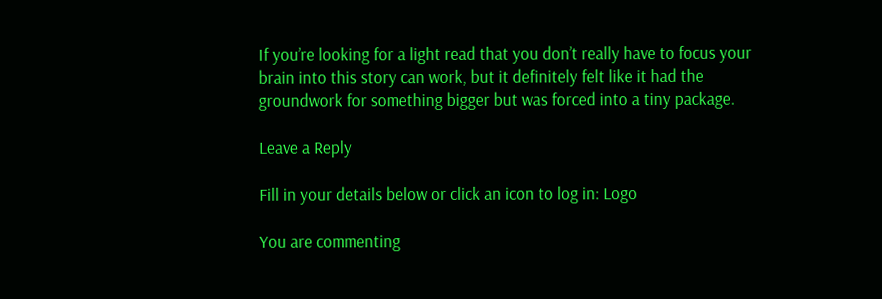If you’re looking for a light read that you don’t really have to focus your brain into this story can work, but it definitely felt like it had the groundwork for something bigger but was forced into a tiny package.

Leave a Reply

Fill in your details below or click an icon to log in: Logo

You are commenting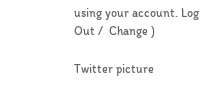using your account. Log Out /  Change )

Twitter picture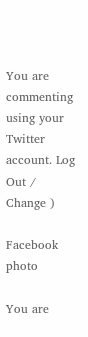You are commenting using your Twitter account. Log Out /  Change )

Facebook photo

You are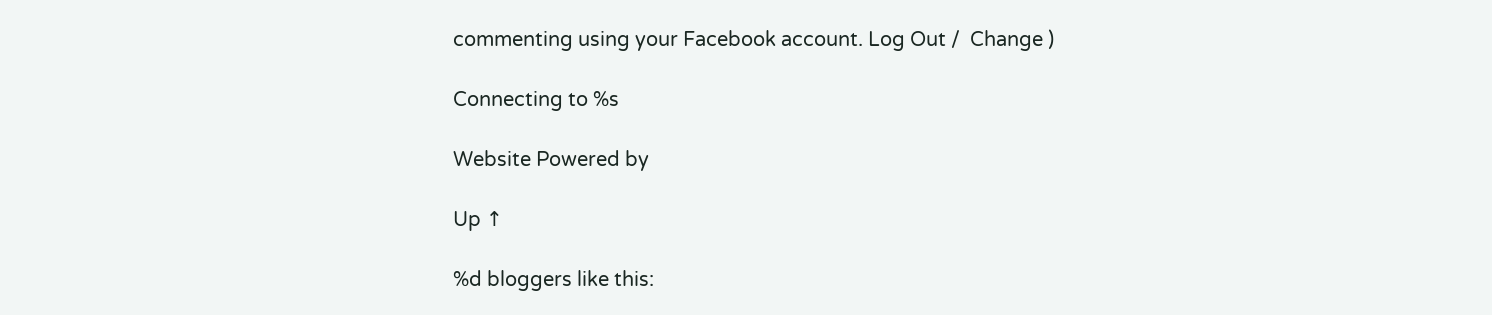commenting using your Facebook account. Log Out /  Change )

Connecting to %s

Website Powered by

Up ↑

%d bloggers like this: